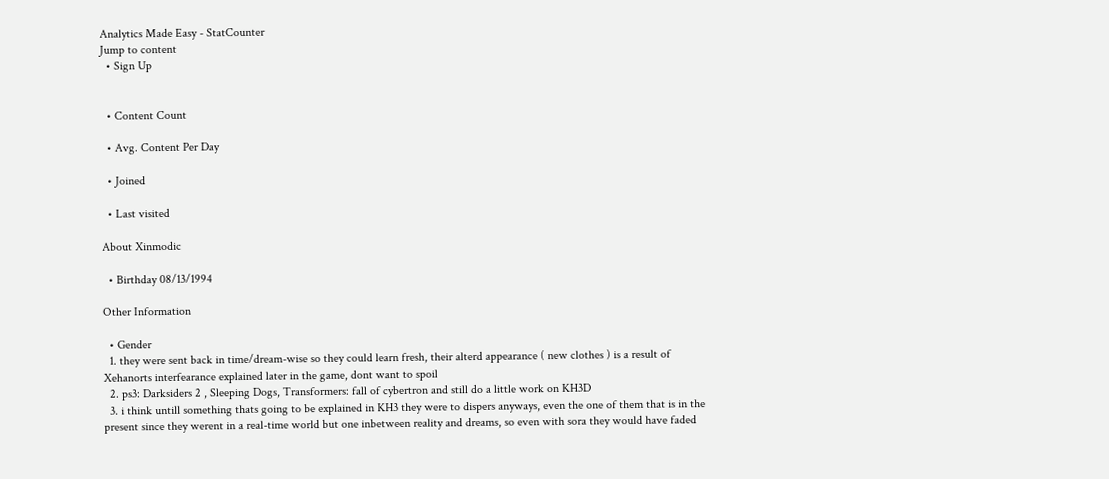Analytics Made Easy - StatCounter
Jump to content
  • Sign Up


  • Content Count

  • Avg. Content Per Day

  • Joined

  • Last visited

About Xinmodic

  • Birthday 08/13/1994

Other Information

  • Gender
  1. they were sent back in time/dream-wise so they could learn fresh, their alterd appearance ( new clothes ) is a result of Xehanorts interfearance explained later in the game, dont want to spoil
  2. ps3: Darksiders 2 , Sleeping Dogs, Transformers: fall of cybertron and still do a little work on KH3D
  3. i think untill something thats going to be explained in KH3 they were to dispers anyways, even the one of them that is in the present since they werent in a real-time world but one inbetween reality and dreams, so even with sora they would have faded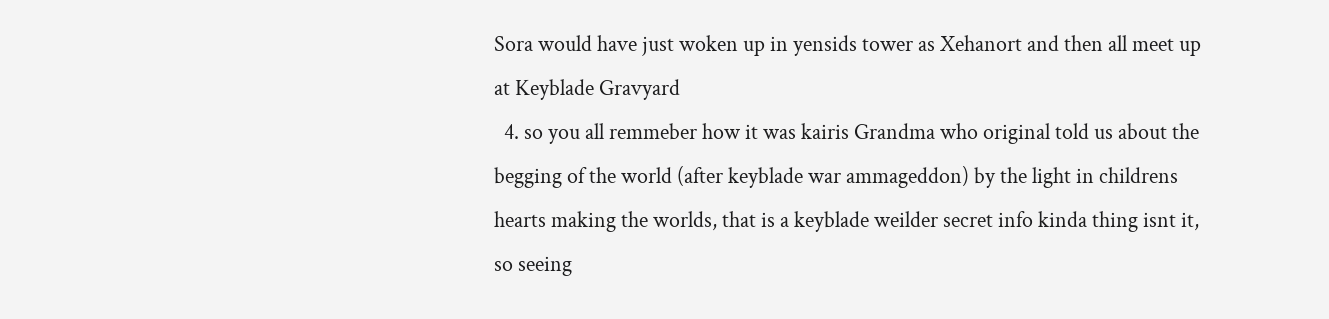Sora would have just woken up in yensids tower as Xehanort and then all meet up at Keyblade Gravyard
  4. so you all remmeber how it was kairis Grandma who original told us about the begging of the world (after keyblade war ammageddon) by the light in childrens hearts making the worlds, that is a keyblade weilder secret info kinda thing isnt it, so seeing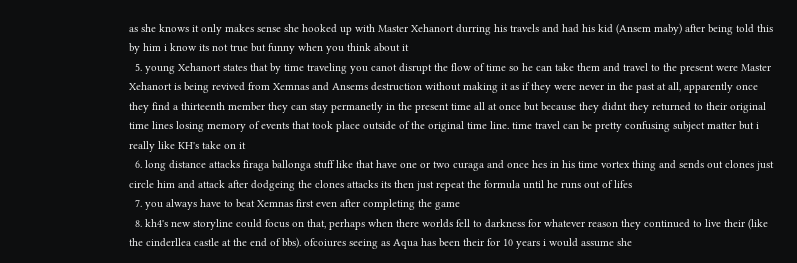as she knows it only makes sense she hooked up with Master Xehanort durring his travels and had his kid (Ansem maby) after being told this by him i know its not true but funny when you think about it
  5. young Xehanort states that by time traveling you canot disrupt the flow of time so he can take them and travel to the present were Master Xehanort is being revived from Xemnas and Ansems destruction without making it as if they were never in the past at all, apparently once they find a thirteenth member they can stay permanetly in the present time all at once but because they didnt they returned to their original time lines losing memory of events that took place outside of the original time line. time travel can be pretty confusing subject matter but i really like KH's take on it
  6. long distance attacks firaga ballonga stuff like that have one or two curaga and once hes in his time vortex thing and sends out clones just circle him and attack after dodgeing the clones attacks its then just repeat the formula until he runs out of lifes
  7. you always have to beat Xemnas first even after completing the game
  8. kh4's new storyline could focus on that, perhaps when there worlds fell to darkness for whatever reason they continued to live their (like the cinderllea castle at the end of bbs). ofcoiures seeing as Aqua has been their for 10 years i would assume she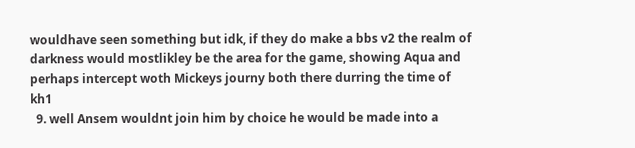wouldhave seen something but idk, if they do make a bbs v2 the realm of darkness would mostlikley be the area for the game, showing Aqua and perhaps intercept woth Mickeys journy both there durring the time of kh1
  9. well Ansem wouldnt join him by choice he would be made into a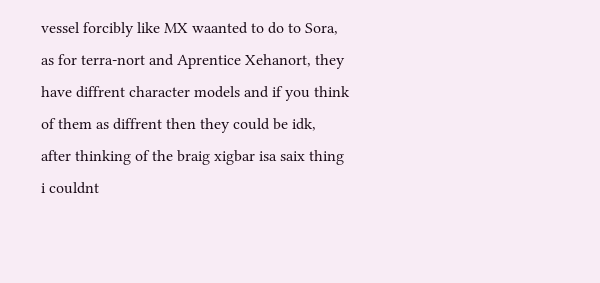vessel forcibly like MX waanted to do to Sora, as for terra-nort and Aprentice Xehanort, they have diffrent character models and if you think of them as diffrent then they could be idk, after thinking of the braig xigbar isa saix thing i couldnt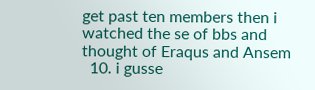get past ten members then i watched the se of bbs and thought of Eraqus and Ansem
  10. i gusse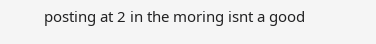posting at 2 in the moring isnt a good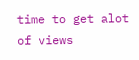time to get alot of views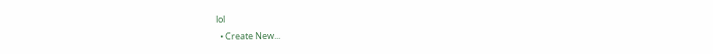lol
  • Create New...